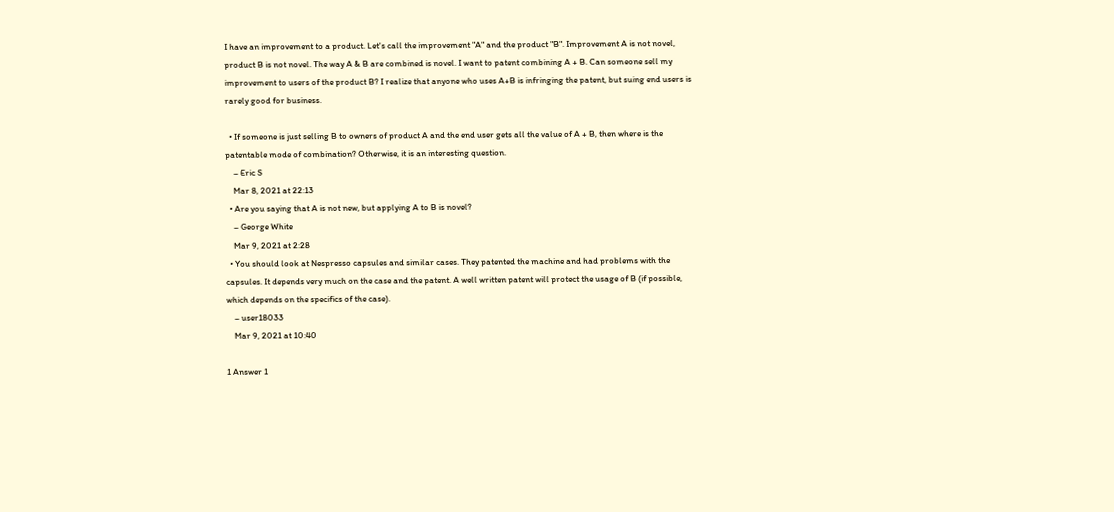I have an improvement to a product. Let's call the improvement "A" and the product "B". Improvement A is not novel, product B is not novel. The way A & B are combined is novel. I want to patent combining A + B. Can someone sell my improvement to users of the product B? I realize that anyone who uses A+B is infringing the patent, but suing end users is rarely good for business.

  • If someone is just selling B to owners of product A and the end user gets all the value of A + B, then where is the patentable mode of combination? Otherwise, it is an interesting question.
    – Eric S
    Mar 8, 2021 at 22:13
  • Are you saying that A is not new, but applying A to B is novel?
    – George White
    Mar 9, 2021 at 2:28
  • You should look at Nespresso capsules and similar cases. They patented the machine and had problems with the capsules. It depends very much on the case and the patent. A well written patent will protect the usage of B (if possible, which depends on the specifics of the case).
    – user18033
    Mar 9, 2021 at 10:40

1 Answer 1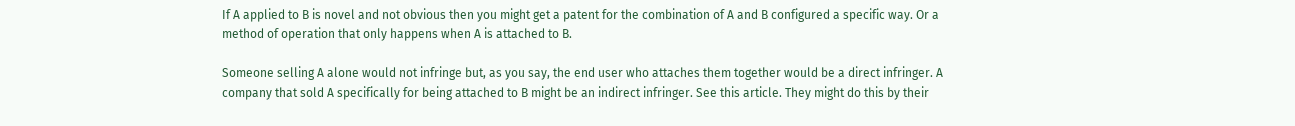If A applied to B is novel and not obvious then you might get a patent for the combination of A and B configured a specific way. Or a method of operation that only happens when A is attached to B.

Someone selling A alone would not infringe but, as you say, the end user who attaches them together would be a direct infringer. A company that sold A specifically for being attached to B might be an indirect infringer. See this article. They might do this by their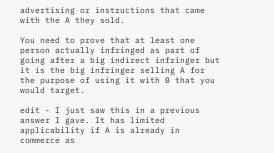advertising or instructions that came with the A they sold.

You need to prove that at least one person actually infringed as part of going after a big indirect infringer but it is the big infringer selling A for the purpose of using it with B that you would target.

edit - I just saw this in a previous answer I gave. It has limited applicability if A is already in commerce as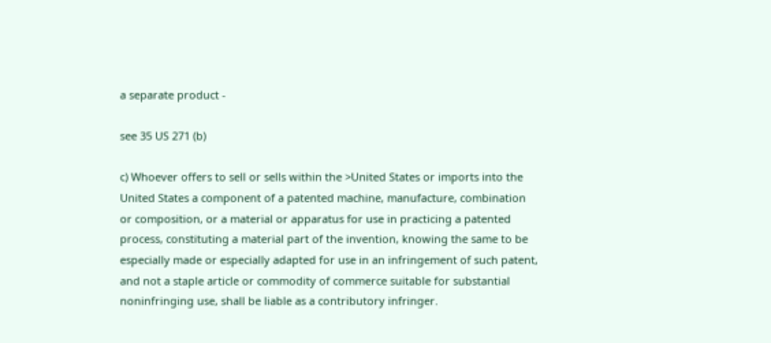a separate product -

see 35 US 271 (b)

c) Whoever offers to sell or sells within the >United States or imports into the United States a component of a patented machine, manufacture, combination or composition, or a material or apparatus for use in practicing a patented process, constituting a material part of the invention, knowing the same to be especially made or especially adapted for use in an infringement of such patent, and not a staple article or commodity of commerce suitable for substantial noninfringing use, shall be liable as a contributory infringer.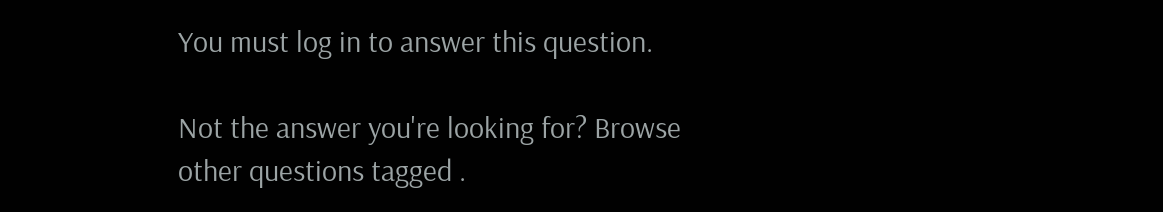You must log in to answer this question.

Not the answer you're looking for? Browse other questions tagged .